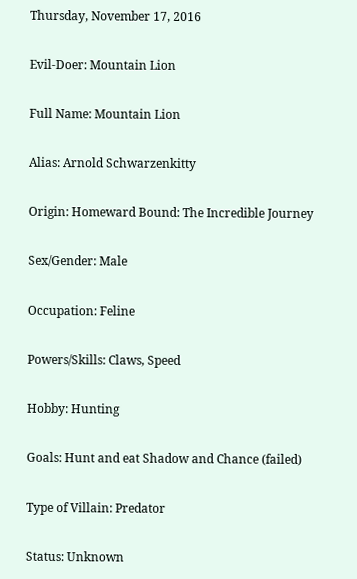Thursday, November 17, 2016

Evil-Doer: Mountain Lion

Full Name: Mountain Lion

Alias: Arnold Schwarzenkitty

Origin: Homeward Bound: The Incredible Journey

Sex/Gender: Male

Occupation: Feline

Powers/Skills: Claws, Speed

Hobby: Hunting

Goals: Hunt and eat Shadow and Chance (failed)

Type of Villain: Predator

Status: Unknown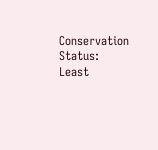Conservation Status: Least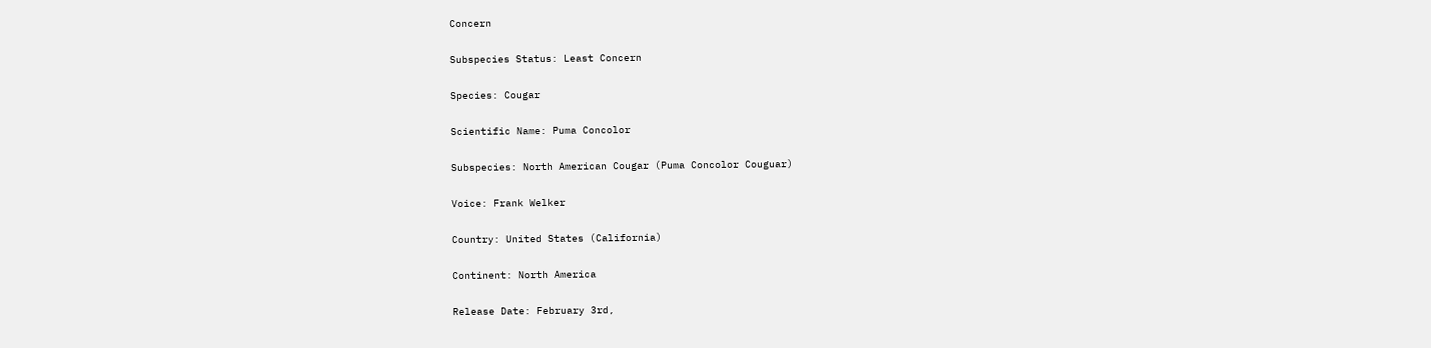Concern

Subspecies Status: Least Concern

Species: Cougar

Scientific Name: Puma Concolor

Subspecies: North American Cougar (Puma Concolor Couguar)

Voice: Frank Welker

Country: United States (California)

Continent: North America

Release Date: February 3rd,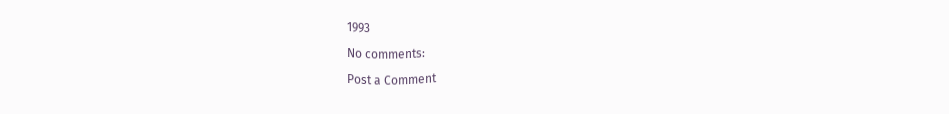1993

No comments:

Post a Comment